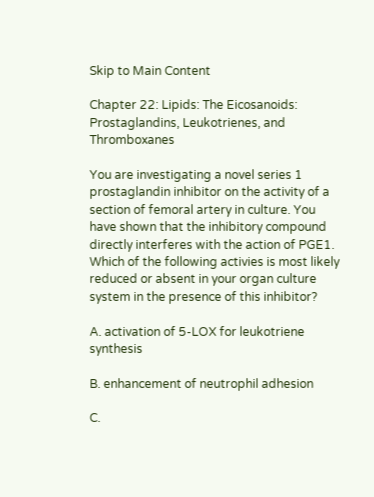Skip to Main Content

Chapter 22: Lipids: The Eicosanoids: Prostaglandins, Leukotrienes, and Thromboxanes

You are investigating a novel series 1 prostaglandin inhibitor on the activity of a section of femoral artery in culture. You have shown that the inhibitory compound directly interferes with the action of PGE1. Which of the following activies is most likely reduced or absent in your organ culture system in the presence of this inhibitor?

A. activation of 5-LOX for leukotriene synthesis

B. enhancement of neutrophil adhesion

C.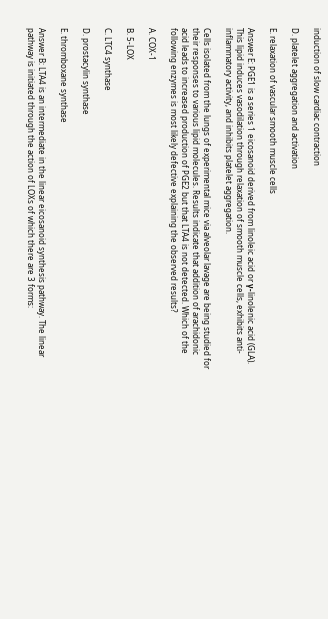induction of slow cardiac contraction

D. platelet aggregation and activation

E. relaxation of vascular smooth muscle cells

Answer E: PGE1 is a series 1 eicosanoid derived from linoleic acid or γ-linolenic acid (GLA). This lipid induces vasodilation through relaxation of smooth muscle cells, exhibits anti-inflammatory activity, and inhibits platelet aggregation.

Cells isolated from the lungs of experimental mice via alveolar lavage are being studied for their responses to various lipid molecules. Results indicate that addition of arachidonic acid leads to increased production of PGE2 but that LTA4 is not detected. Which of the following enzymes is most likely defective explaining the observed results?

A. COX-1

B. 5-LOX

C. LTC4 synthase

D. prostacylin synthase

E. thromboxane synthase

Answer B: LTA4 is an intermediate in the linear eicosanoid synthesis pathway. The linear pathway is initiated through the action of LOXs of which there are 3 forms: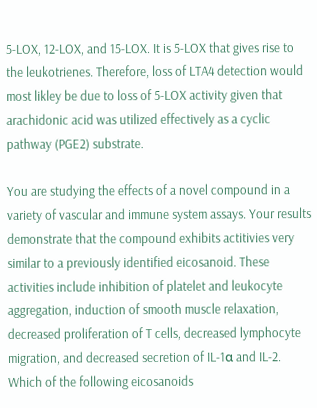5-LOX, 12-LOX, and 15-LOX. It is 5-LOX that gives rise to the leukotrienes. Therefore, loss of LTA4 detection would most likley be due to loss of 5-LOX activity given that arachidonic acid was utilized effectively as a cyclic pathway (PGE2) substrate.

You are studying the effects of a novel compound in a variety of vascular and immune system assays. Your results demonstrate that the compound exhibits actitivies very similar to a previously identified eicosanoid. These activities include inhibition of platelet and leukocyte aggregation, induction of smooth muscle relaxation, decreased proliferation of T cells, decreased lymphocyte migration, and decreased secretion of IL-1α and IL-2. Which of the following eicosanoids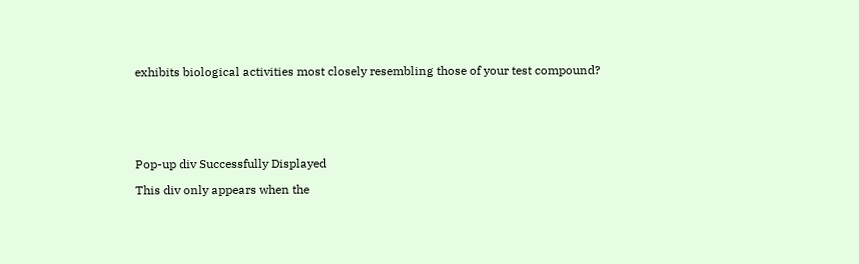exhibits biological activities most closely resembling those of your test compound?






Pop-up div Successfully Displayed

This div only appears when the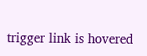trigger link is hovered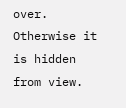over. Otherwise it is hidden from view.